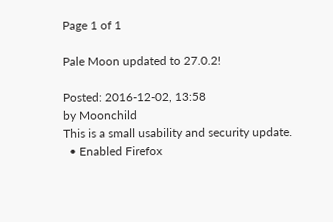Page 1 of 1

Pale Moon updated to 27.0.2!

Posted: 2016-12-02, 13:58
by Moonchild
This is a small usability and security update.
  • Enabled Firefox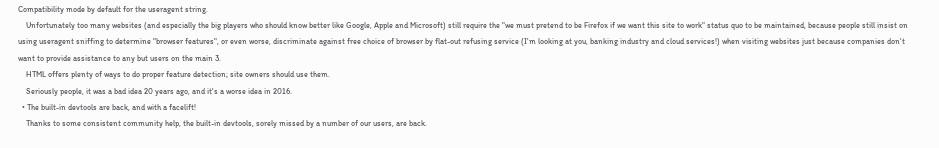Compatibility mode by default for the useragent string.
    Unfortunately too many websites (and especially the big players who should know better like Google, Apple and Microsoft) still require the "we must pretend to be Firefox if we want this site to work" status quo to be maintained, because people still insist on using useragent sniffing to determine "browser features", or even worse, discriminate against free choice of browser by flat-out refusing service (I'm looking at you, banking industry and cloud services!) when visiting websites just because companies don't want to provide assistance to any but users on the main 3.
    HTML offers plenty of ways to do proper feature detection; site owners should use them.
    Seriously people, it was a bad idea 20 years ago, and it's a worse idea in 2016.
  • The built-in devtools are back, and with a facelift!
    Thanks to some consistent community help, the built-in devtools, sorely missed by a number of our users, are back.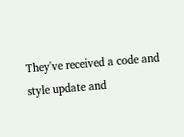They've received a code and style update and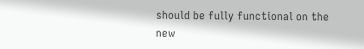should be fully functional on the new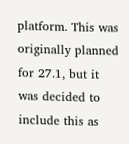platform. This was originally planned for 27.1, but it was decided to include this as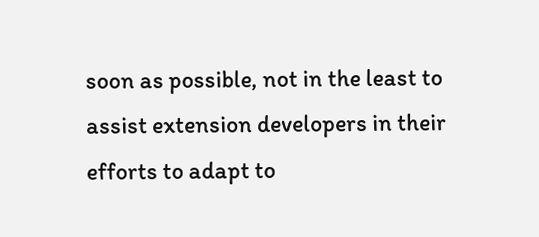soon as possible, not in the least to assist extension developers in their efforts to adapt to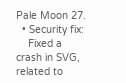Pale Moon 27.
  • Security fix:
    Fixed a crash in SVG, related to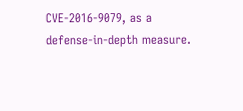CVE-2016-9079, as a defense-in-depth measure.